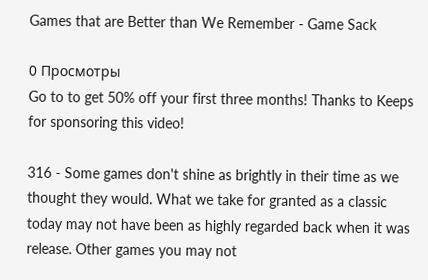Games that are Better than We Remember - Game Sack

0 Просмотры
Go to to get 50% off your first three months! Thanks to Keeps for sponsoring this video!

316 - Some games don't shine as brightly in their time as we thought they would. What we take for granted as a classic today may not have been as highly regarded back when it was release. Other games you may not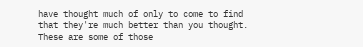have thought much of only to come to find that they're much better than you thought. These are some of those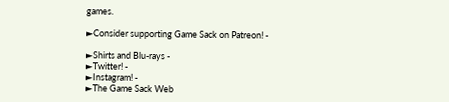games.

►Consider supporting Game Sack on Patreon! -

►Shirts and Blu-rays -
►Twitter! -
►Instagram! -
►The Game Sack Web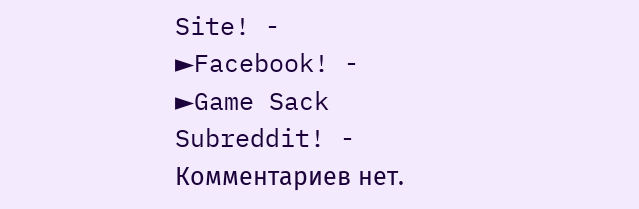Site! -
►Facebook! -
►Game Sack Subreddit! -
Комментариев нет.